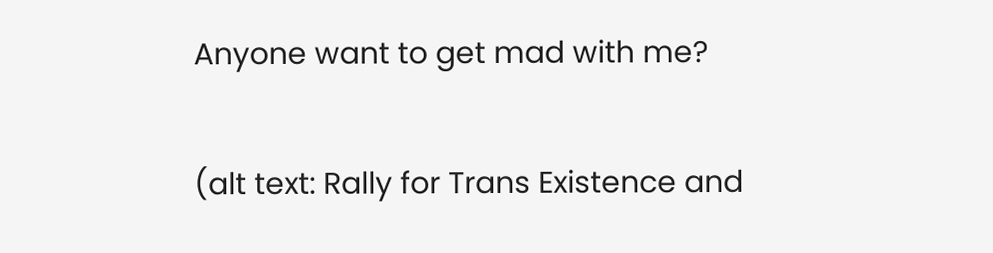Anyone want to get mad with me?

(alt text: Rally for Trans Existence and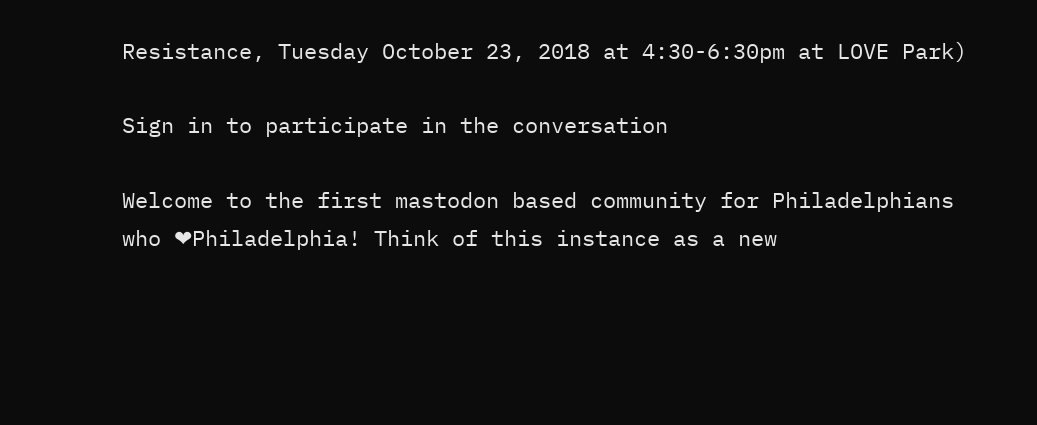Resistance, Tuesday October 23, 2018 at 4:30-6:30pm at LOVE Park)

Sign in to participate in the conversation

Welcome to the first mastodon based community for Philadelphians who ❤Philadelphia! Think of this instance as a new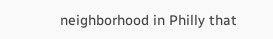neighborhood in Philly that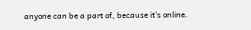anyone can be a part of, because it's online.